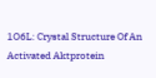1O6L: Crystal Structure Of An Activated Aktprotein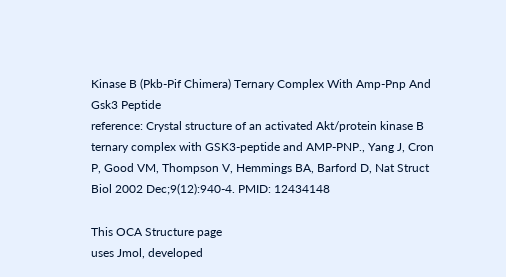Kinase B (Pkb-Pif Chimera) Ternary Complex With Amp-Pnp And Gsk3 Peptide
reference: Crystal structure of an activated Akt/protein kinase B ternary complex with GSK3-peptide and AMP-PNP., Yang J, Cron P, Good VM, Thompson V, Hemmings BA, Barford D, Nat Struct Biol 2002 Dec;9(12):940-4. PMID: 12434148

This OCA Structure page
uses Jmol, developed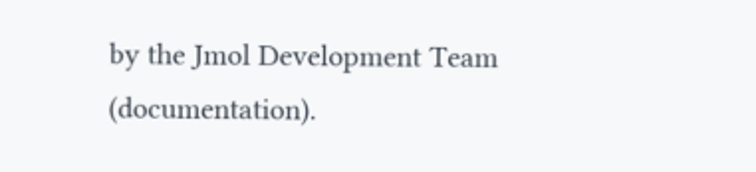by the Jmol Development Team (documentation).